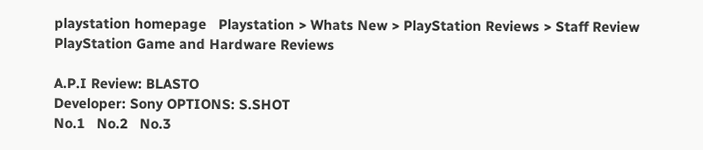playstation homepage   Playstation > Whats New > PlayStation Reviews > Staff Review
PlayStation Game and Hardware Reviews

A.P.I Review: BLASTO
Developer: Sony OPTIONS: S.SHOT
No.1   No.2   No.3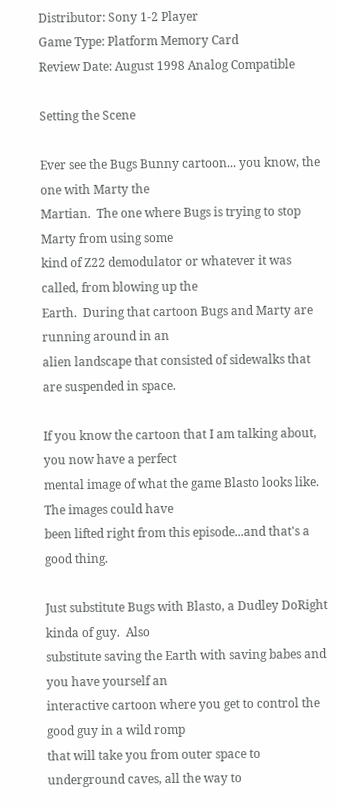Distributor: Sony 1-2 Player
Game Type: Platform Memory Card
Review Date: August 1998 Analog Compatible

Setting the Scene

Ever see the Bugs Bunny cartoon... you know, the one with Marty the
Martian.  The one where Bugs is trying to stop Marty from using some
kind of Z22 demodulator or whatever it was called, from blowing up the
Earth.  During that cartoon Bugs and Marty are running around in an
alien landscape that consisted of sidewalks that are suspended in space.

If you know the cartoon that I am talking about, you now have a perfect
mental image of what the game Blasto looks like.  The images could have
been lifted right from this episode...and that's a good thing.

Just substitute Bugs with Blasto, a Dudley DoRight kinda of guy.  Also
substitute saving the Earth with saving babes and you have yourself an
interactive cartoon where you get to control the good guy in a wild romp
that will take you from outer space to underground caves, all the way to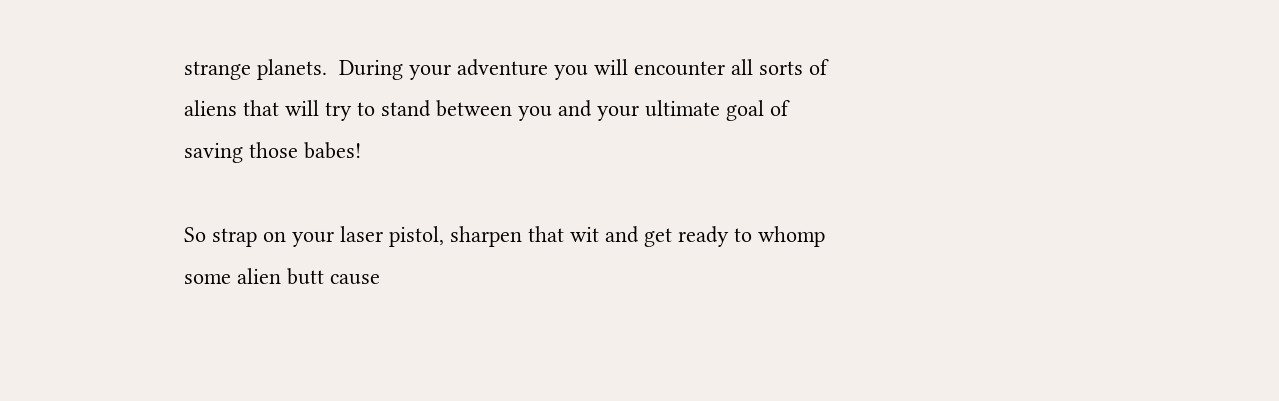strange planets.  During your adventure you will encounter all sorts of
aliens that will try to stand between you and your ultimate goal of
saving those babes!

So strap on your laser pistol, sharpen that wit and get ready to whomp
some alien butt cause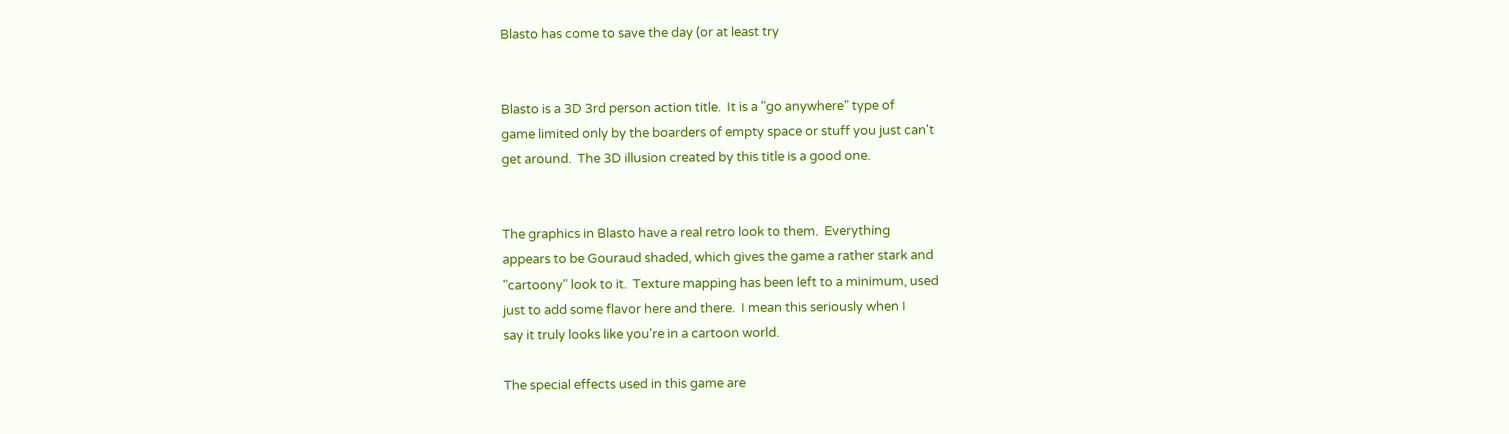Blasto has come to save the day (or at least try


Blasto is a 3D 3rd person action title.  It is a "go anywhere" type of
game limited only by the boarders of empty space or stuff you just can't
get around.  The 3D illusion created by this title is a good one.


The graphics in Blasto have a real retro look to them.  Everything
appears to be Gouraud shaded, which gives the game a rather stark and
"cartoony" look to it.  Texture mapping has been left to a minimum, used
just to add some flavor here and there.  I mean this seriously when I
say it truly looks like you're in a cartoon world.

The special effects used in this game are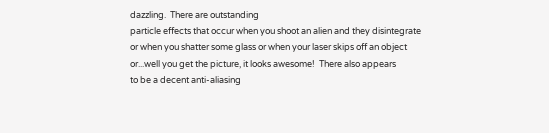dazzling.  There are outstanding
particle effects that occur when you shoot an alien and they disintegrate
or when you shatter some glass or when your laser skips off an object
or...well you get the picture, it looks awesome!  There also appears
to be a decent anti-aliasing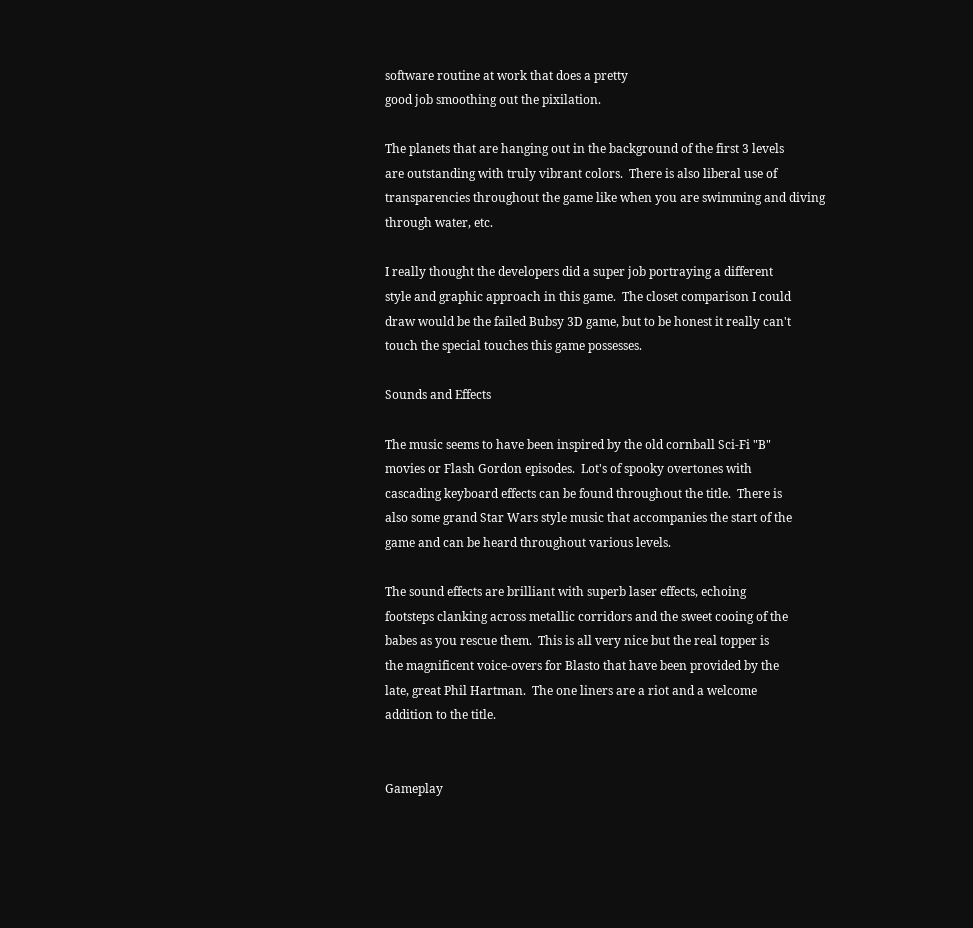software routine at work that does a pretty
good job smoothing out the pixilation.

The planets that are hanging out in the background of the first 3 levels
are outstanding with truly vibrant colors.  There is also liberal use of
transparencies throughout the game like when you are swimming and diving
through water, etc.

I really thought the developers did a super job portraying a different
style and graphic approach in this game.  The closet comparison I could
draw would be the failed Bubsy 3D game, but to be honest it really can't
touch the special touches this game possesses.

Sounds and Effects

The music seems to have been inspired by the old cornball Sci-Fi "B"
movies or Flash Gordon episodes.  Lot's of spooky overtones with
cascading keyboard effects can be found throughout the title.  There is
also some grand Star Wars style music that accompanies the start of the
game and can be heard throughout various levels.

The sound effects are brilliant with superb laser effects, echoing
footsteps clanking across metallic corridors and the sweet cooing of the
babes as you rescue them.  This is all very nice but the real topper is
the magnificent voice-overs for Blasto that have been provided by the
late, great Phil Hartman.  The one liners are a riot and a welcome
addition to the title.


Gameplay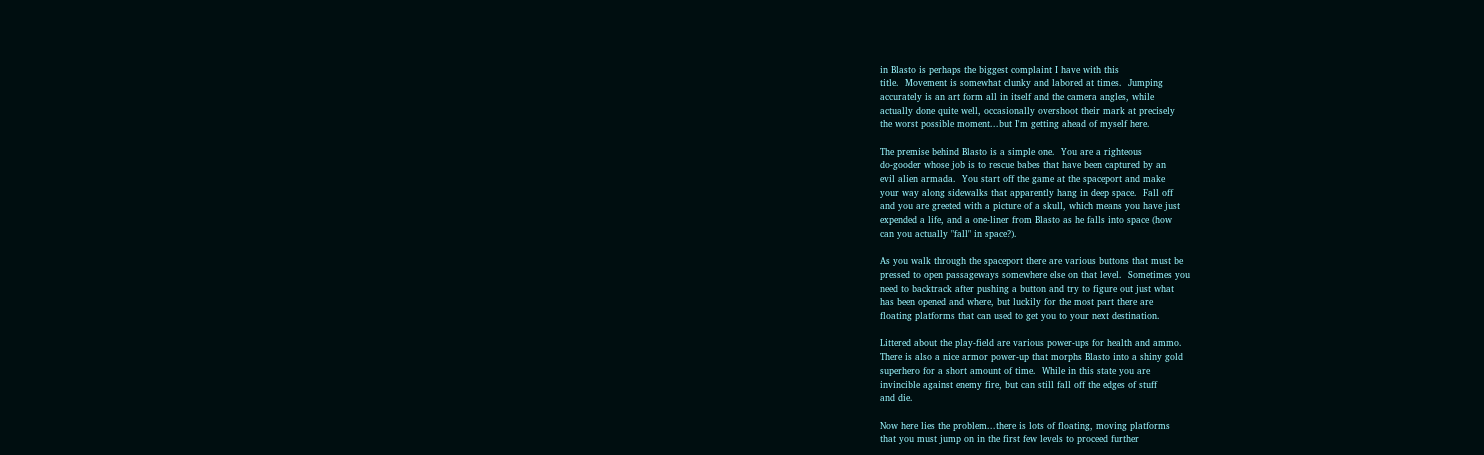in Blasto is perhaps the biggest complaint I have with this
title.  Movement is somewhat clunky and labored at times.  Jumping
accurately is an art form all in itself and the camera angles, while
actually done quite well, occasionally overshoot their mark at precisely
the worst possible moment...but I'm getting ahead of myself here.

The premise behind Blasto is a simple one.  You are a righteous
do-gooder whose job is to rescue babes that have been captured by an
evil alien armada.  You start off the game at the spaceport and make
your way along sidewalks that apparently hang in deep space.  Fall off
and you are greeted with a picture of a skull, which means you have just
expended a life, and a one-liner from Blasto as he falls into space (how
can you actually "fall" in space?).

As you walk through the spaceport there are various buttons that must be
pressed to open passageways somewhere else on that level.  Sometimes you
need to backtrack after pushing a button and try to figure out just what
has been opened and where, but luckily for the most part there are
floating platforms that can used to get you to your next destination.

Littered about the play-field are various power-ups for health and ammo.
There is also a nice armor power-up that morphs Blasto into a shiny gold
superhero for a short amount of time.  While in this state you are
invincible against enemy fire, but can still fall off the edges of stuff
and die.

Now here lies the problem...there is lots of floating, moving platforms
that you must jump on in the first few levels to proceed further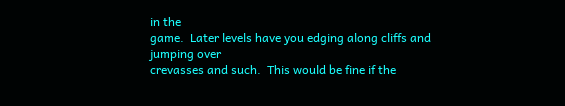in the
game.  Later levels have you edging along cliffs and jumping over
crevasses and such.  This would be fine if the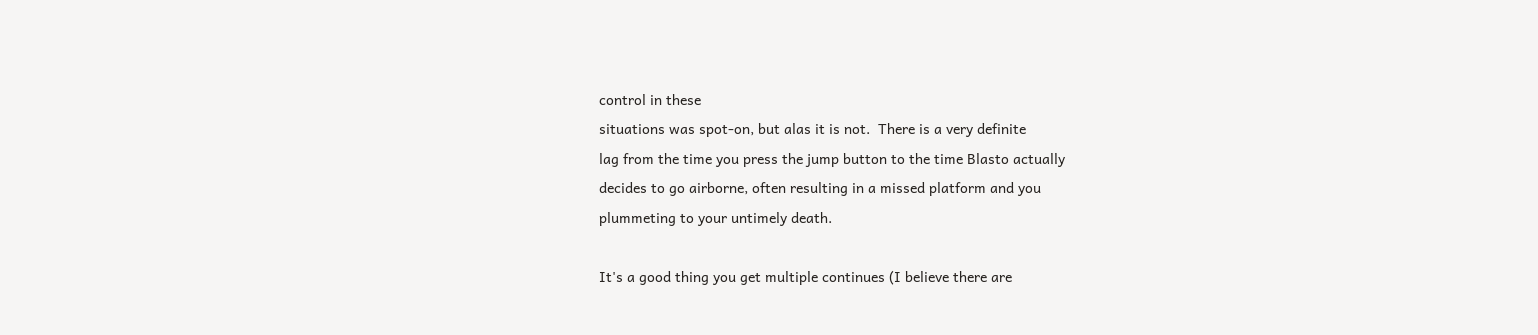control in these
situations was spot-on, but alas it is not.  There is a very definite
lag from the time you press the jump button to the time Blasto actually
decides to go airborne, often resulting in a missed platform and you
plummeting to your untimely death.

It's a good thing you get multiple continues (I believe there are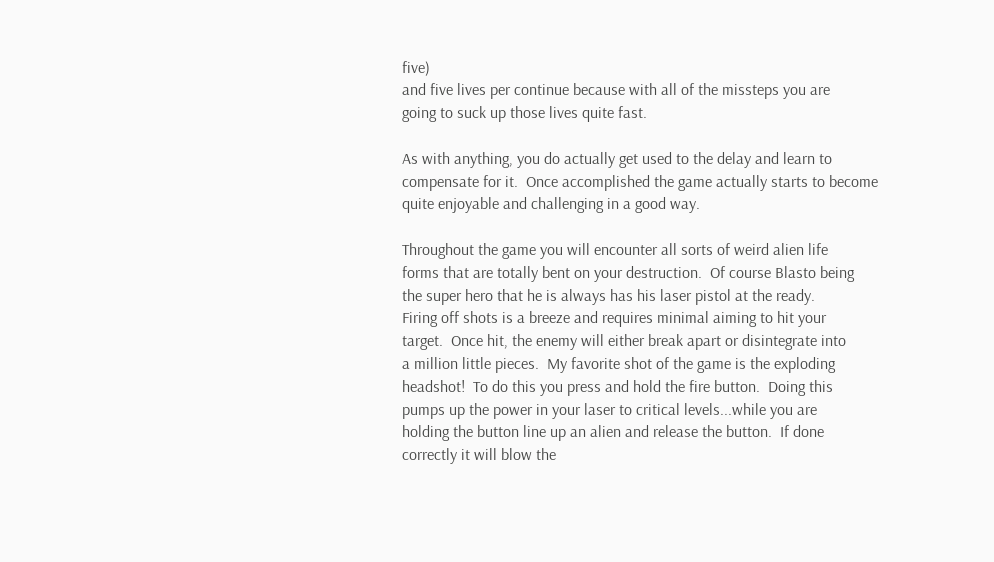five)
and five lives per continue because with all of the missteps you are
going to suck up those lives quite fast.

As with anything, you do actually get used to the delay and learn to
compensate for it.  Once accomplished the game actually starts to become
quite enjoyable and challenging in a good way.

Throughout the game you will encounter all sorts of weird alien life
forms that are totally bent on your destruction.  Of course Blasto being
the super hero that he is always has his laser pistol at the ready.
Firing off shots is a breeze and requires minimal aiming to hit your
target.  Once hit, the enemy will either break apart or disintegrate into
a million little pieces.  My favorite shot of the game is the exploding
headshot!  To do this you press and hold the fire button.  Doing this
pumps up the power in your laser to critical levels...while you are
holding the button line up an alien and release the button.  If done
correctly it will blow the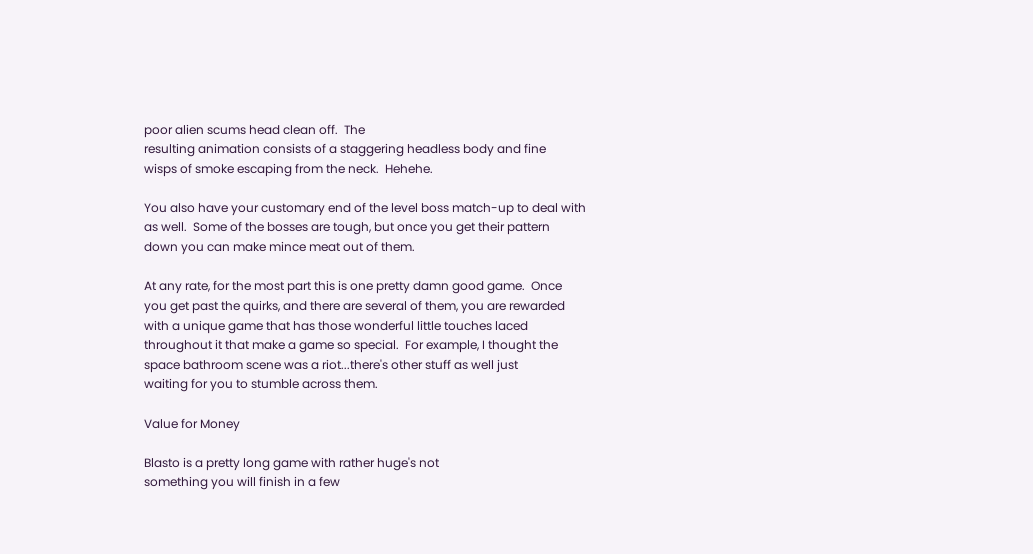poor alien scums head clean off.  The
resulting animation consists of a staggering headless body and fine
wisps of smoke escaping from the neck.  Hehehe.

You also have your customary end of the level boss match-up to deal with
as well.  Some of the bosses are tough, but once you get their pattern
down you can make mince meat out of them.

At any rate, for the most part this is one pretty damn good game.  Once
you get past the quirks, and there are several of them, you are rewarded
with a unique game that has those wonderful little touches laced
throughout it that make a game so special.  For example, I thought the
space bathroom scene was a riot...there's other stuff as well just
waiting for you to stumble across them.

Value for Money

Blasto is a pretty long game with rather huge's not
something you will finish in a few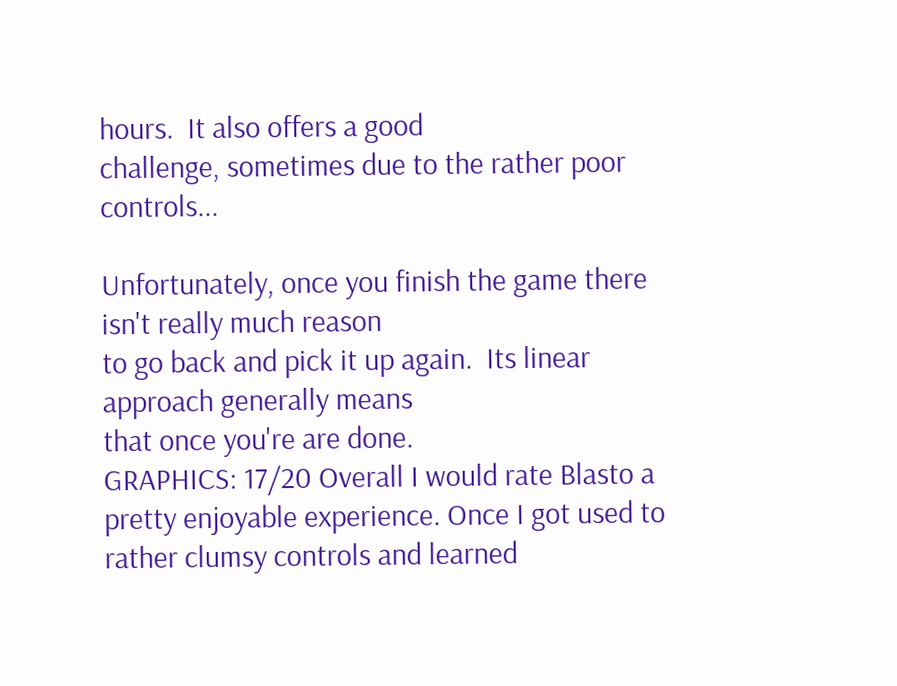hours.  It also offers a good
challenge, sometimes due to the rather poor controls...

Unfortunately, once you finish the game there isn't really much reason
to go back and pick it up again.  Its linear approach generally means
that once you're are done.
GRAPHICS: 17/20 Overall I would rate Blasto a pretty enjoyable experience. Once I got used to rather clumsy controls and learned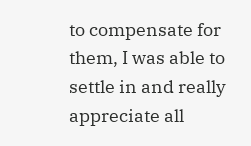to compensate for them, I was able to settle in and really appreciate all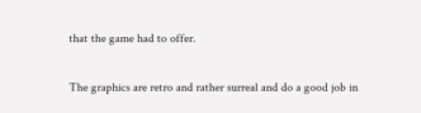that the game had to offer.

The graphics are retro and rather surreal and do a good job in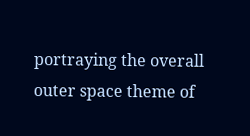portraying the overall outer space theme of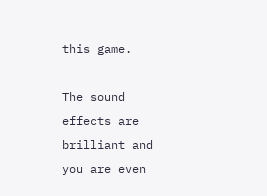this game.

The sound effects are brilliant and you are even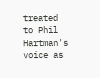treated to Phil Hartman's voice as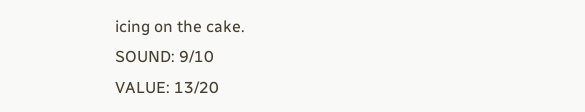icing on the cake.
SOUND: 9/10
VALUE: 13/20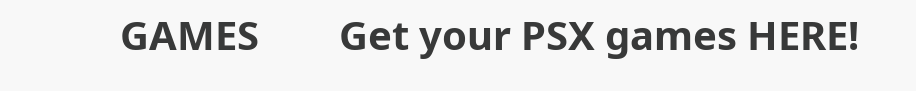GAMES        Get your PSX games HERE!